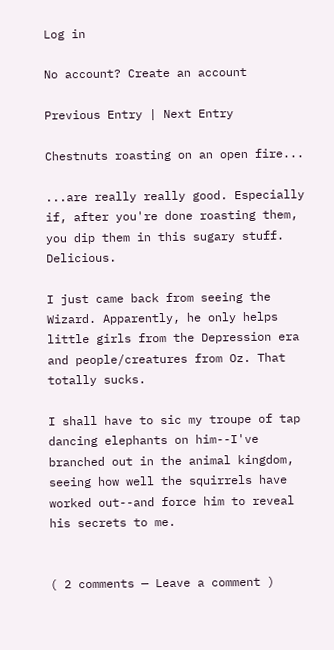Log in

No account? Create an account

Previous Entry | Next Entry

Chestnuts roasting on an open fire...

...are really really good. Especially if, after you're done roasting them, you dip them in this sugary stuff. Delicious.

I just came back from seeing the Wizard. Apparently, he only helps little girls from the Depression era and people/creatures from Oz. That totally sucks.

I shall have to sic my troupe of tap dancing elephants on him--I've branched out in the animal kingdom, seeing how well the squirrels have worked out--and force him to reveal his secrets to me.


( 2 comments — Leave a comment )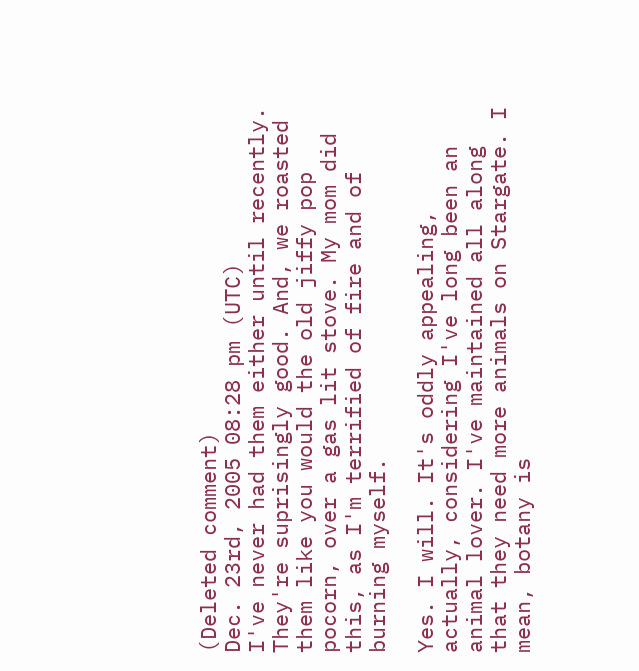(Deleted comment)
Dec. 23rd, 2005 08:28 pm (UTC)
I've never had them either until recently. They're suprisingly good. And, we roasted them like you would the old jiffy pop pocorn, over a gas lit stove. My mom did this, as I'm terrified of fire and of burning myself.

Yes. I will. It's oddly appealing, actually, considering I've long been an animal lover. I've maintained all along that they need more animals on Stargate. I mean, botany is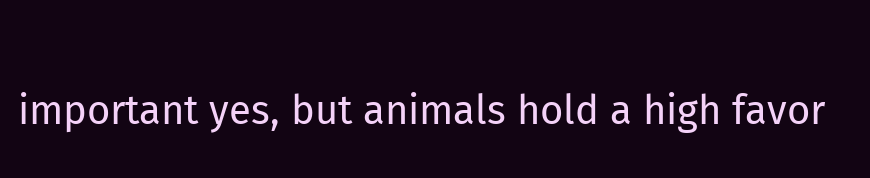important yes, but animals hold a high favor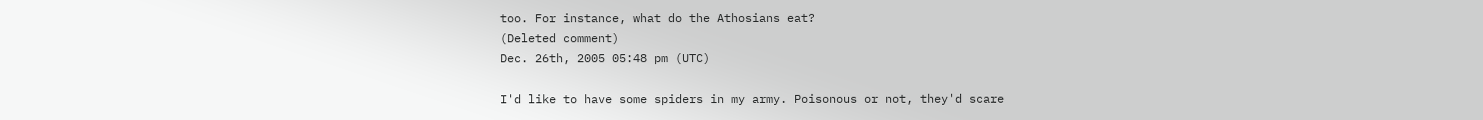too. For instance, what do the Athosians eat?
(Deleted comment)
Dec. 26th, 2005 05:48 pm (UTC)

I'd like to have some spiders in my army. Poisonous or not, they'd scare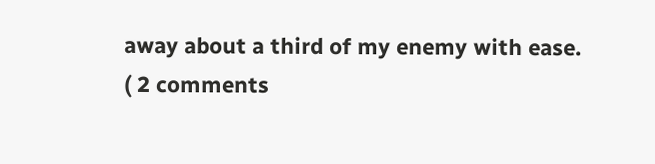away about a third of my enemy with ease.
( 2 comments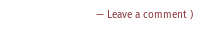— Leave a comment )